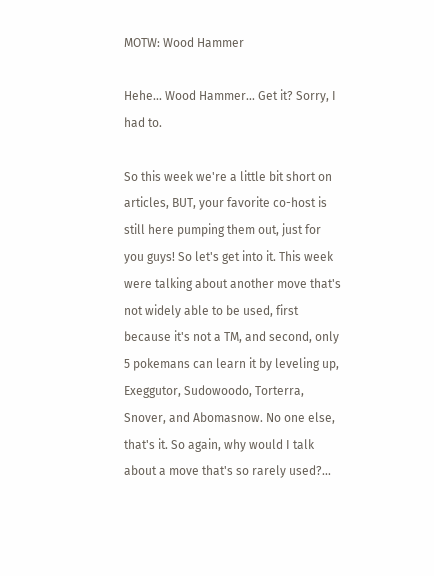MOTW: Wood Hammer

Hehe... Wood Hammer... Get it? Sorry, I had to.

So this week we're a little bit short on articles, BUT, your favorite co-host is still here pumping them out, just for you guys! So let's get into it. This week were talking about another move that's not widely able to be used, first because it's not a TM, and second, only 5 pokemans can learn it by leveling up, Exeggutor, Sudowoodo, Torterra, Snover, and Abomasnow. No one else, that's it. So again, why would I talk about a move that's so rarely used?...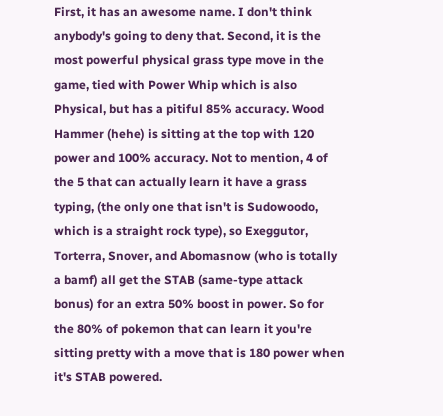First, it has an awesome name. I don't think anybody's going to deny that. Second, it is the most powerful physical grass type move in the game, tied with Power Whip which is also Physical, but has a pitiful 85% accuracy. Wood Hammer (hehe) is sitting at the top with 120 power and 100% accuracy. Not to mention, 4 of the 5 that can actually learn it have a grass typing, (the only one that isn't is Sudowoodo, which is a straight rock type), so Exeggutor, Torterra, Snover, and Abomasnow (who is totally a bamf) all get the STAB (same-type attack bonus) for an extra 50% boost in power. So for the 80% of pokemon that can learn it you're sitting pretty with a move that is 180 power when it's STAB powered.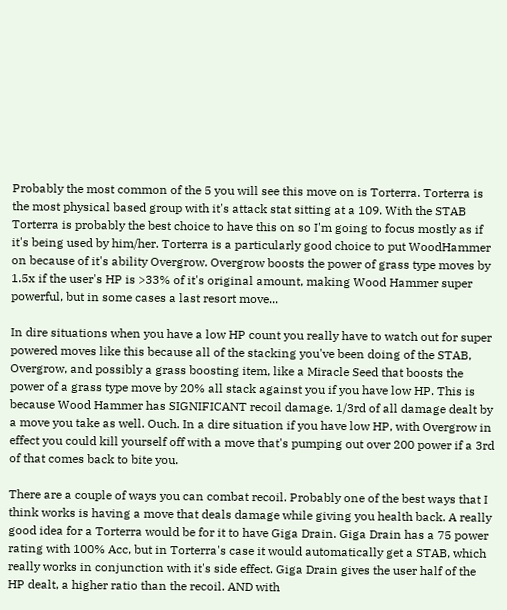Probably the most common of the 5 you will see this move on is Torterra. Torterra is the most physical based group with it's attack stat sitting at a 109. With the STAB Torterra is probably the best choice to have this on so I'm going to focus mostly as if it's being used by him/her. Torterra is a particularly good choice to put WoodHammer on because of it's ability Overgrow. Overgrow boosts the power of grass type moves by 1.5x if the user's HP is >33% of it's original amount, making Wood Hammer super powerful, but in some cases a last resort move...

In dire situations when you have a low HP count you really have to watch out for super powered moves like this because all of the stacking you've been doing of the STAB, Overgrow, and possibly a grass boosting item, like a Miracle Seed that boosts the power of a grass type move by 20% all stack against you if you have low HP. This is because Wood Hammer has SIGNIFICANT recoil damage. 1/3rd of all damage dealt by a move you take as well. Ouch. In a dire situation if you have low HP, with Overgrow in effect you could kill yourself off with a move that's pumping out over 200 power if a 3rd of that comes back to bite you.

There are a couple of ways you can combat recoil. Probably one of the best ways that I think works is having a move that deals damage while giving you health back. A really good idea for a Torterra would be for it to have Giga Drain. Giga Drain has a 75 power rating with 100% Acc, but in Torterra's case it would automatically get a STAB, which really works in conjunction with it's side effect. Giga Drain gives the user half of the HP dealt, a higher ratio than the recoil. AND with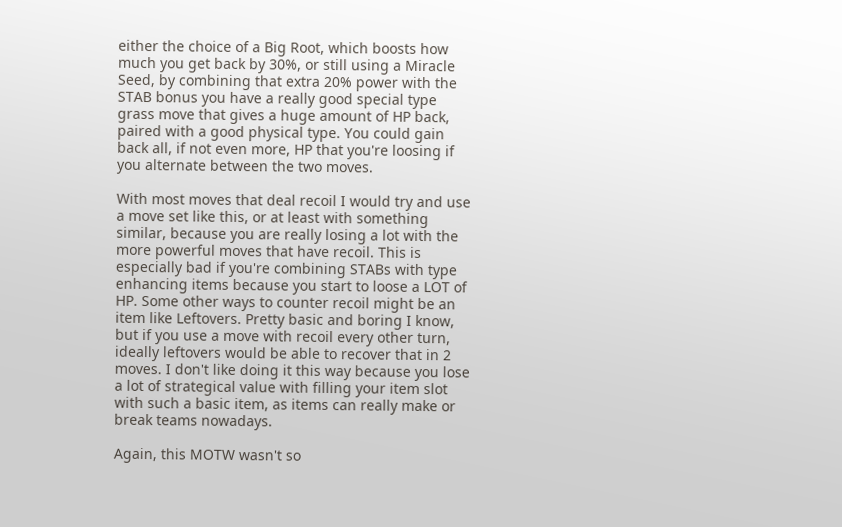either the choice of a Big Root, which boosts how much you get back by 30%, or still using a Miracle Seed, by combining that extra 20% power with the STAB bonus you have a really good special type grass move that gives a huge amount of HP back, paired with a good physical type. You could gain back all, if not even more, HP that you're loosing if you alternate between the two moves.

With most moves that deal recoil I would try and use a move set like this, or at least with something similar, because you are really losing a lot with the more powerful moves that have recoil. This is especially bad if you're combining STABs with type enhancing items because you start to loose a LOT of HP. Some other ways to counter recoil might be an item like Leftovers. Pretty basic and boring I know, but if you use a move with recoil every other turn, ideally leftovers would be able to recover that in 2 moves. I don't like doing it this way because you lose a lot of strategical value with filling your item slot with such a basic item, as items can really make or break teams nowadays.

Again, this MOTW wasn't so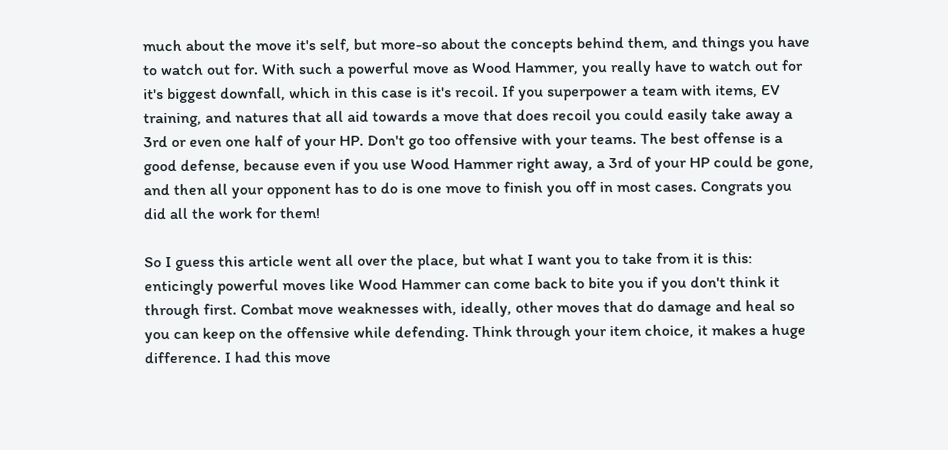much about the move it's self, but more-so about the concepts behind them, and things you have to watch out for. With such a powerful move as Wood Hammer, you really have to watch out for it's biggest downfall, which in this case is it's recoil. If you superpower a team with items, EV training, and natures that all aid towards a move that does recoil you could easily take away a 3rd or even one half of your HP. Don't go too offensive with your teams. The best offense is a good defense, because even if you use Wood Hammer right away, a 3rd of your HP could be gone, and then all your opponent has to do is one move to finish you off in most cases. Congrats you did all the work for them!

So I guess this article went all over the place, but what I want you to take from it is this: enticingly powerful moves like Wood Hammer can come back to bite you if you don't think it through first. Combat move weaknesses with, ideally, other moves that do damage and heal so you can keep on the offensive while defending. Think through your item choice, it makes a huge difference. I had this move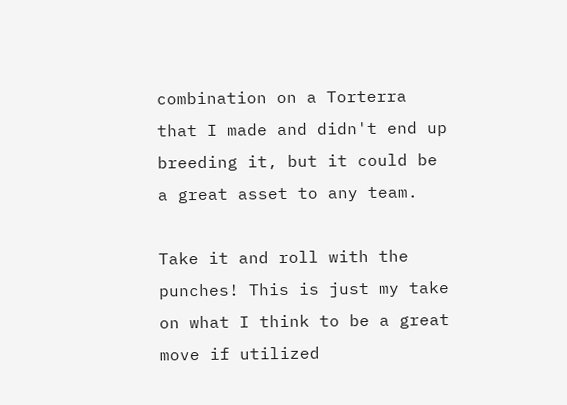combination on a Torterra that I made and didn't end up breeding it, but it could be a great asset to any team.

Take it and roll with the punches! This is just my take on what I think to be a great move if utilized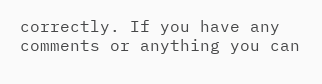correctly. If you have any comments or anything you can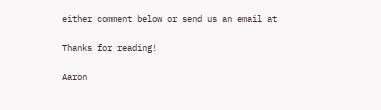either comment below or send us an email at

Thanks for reading!

Aaron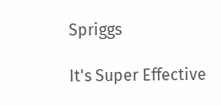Spriggs

It's Super Effective